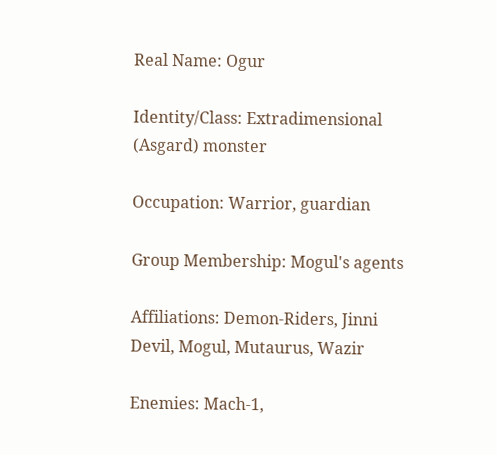Real Name: Ogur

Identity/Class: Extradimensional (Asgard) monster

Occupation: Warrior, guardian

Group Membership: Mogul's agents

Affiliations: Demon-Riders, Jinni Devil, Mogul, Mutaurus, Wazir

Enemies: Mach-1,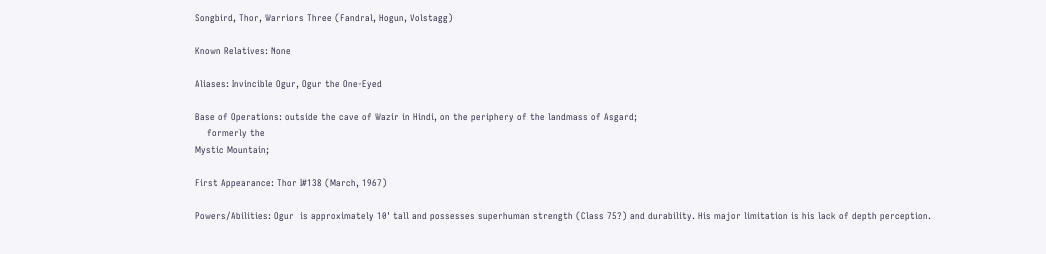Songbird, Thor, Warriors Three (Fandral, Hogun, Volstagg)

Known Relatives: None

Aliases: Invincible Ogur, Ogur the One-Eyed

Base of Operations: outside the cave of Wazir in Hindi, on the periphery of the landmass of Asgard;
    formerly the
Mystic Mountain;

First Appearance: Thor I#138 (March, 1967)

Powers/Abilities: Ogur  is approximately 10' tall and possesses superhuman strength (Class 75?) and durability. His major limitation is his lack of depth perception.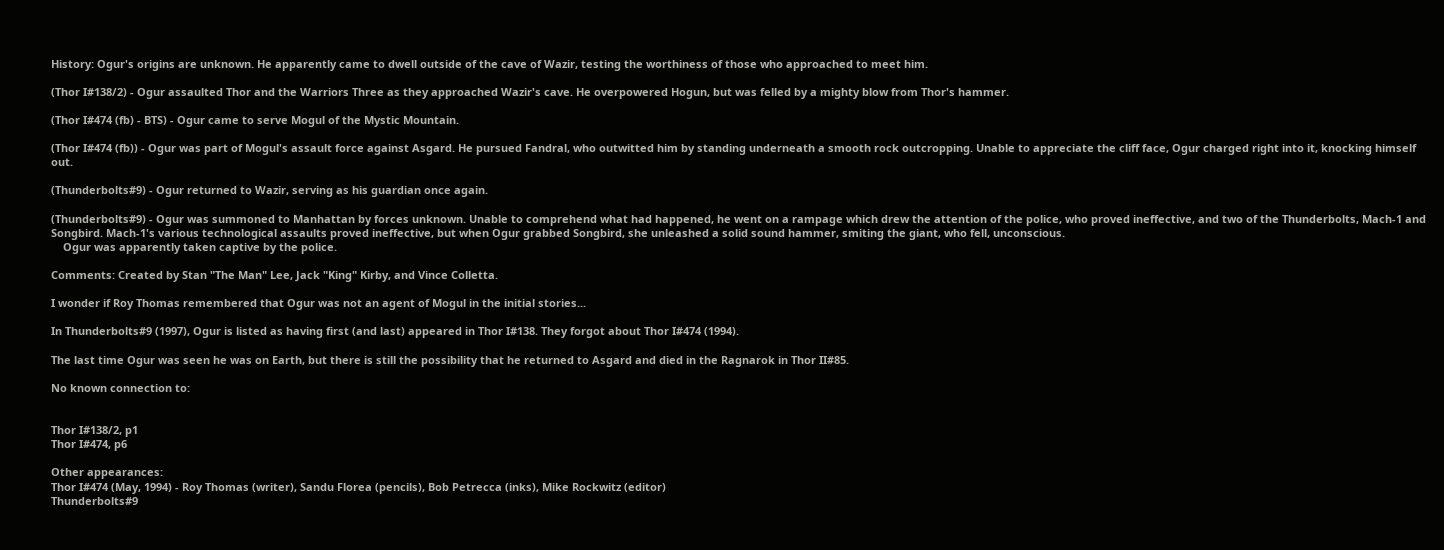History: Ogur's origins are unknown. He apparently came to dwell outside of the cave of Wazir, testing the worthiness of those who approached to meet him.

(Thor I#138/2) - Ogur assaulted Thor and the Warriors Three as they approached Wazir's cave. He overpowered Hogun, but was felled by a mighty blow from Thor's hammer.

(Thor I#474 (fb) - BTS) - Ogur came to serve Mogul of the Mystic Mountain.

(Thor I#474 (fb)) - Ogur was part of Mogul's assault force against Asgard. He pursued Fandral, who outwitted him by standing underneath a smooth rock outcropping. Unable to appreciate the cliff face, Ogur charged right into it, knocking himself out.

(Thunderbolts#9) - Ogur returned to Wazir, serving as his guardian once again.

(Thunderbolts#9) - Ogur was summoned to Manhattan by forces unknown. Unable to comprehend what had happened, he went on a rampage which drew the attention of the police, who proved ineffective, and two of the Thunderbolts, Mach-1 and Songbird. Mach-1's various technological assaults proved ineffective, but when Ogur grabbed Songbird, she unleashed a solid sound hammer, smiting the giant, who fell, unconscious.
    Ogur was apparently taken captive by the police.

Comments: Created by Stan "The Man" Lee, Jack "King" Kirby, and Vince Colletta.

I wonder if Roy Thomas remembered that Ogur was not an agent of Mogul in the initial stories...

In Thunderbolts#9 (1997), Ogur is listed as having first (and last) appeared in Thor I#138. They forgot about Thor I#474 (1994).

The last time Ogur was seen he was on Earth, but there is still the possibility that he returned to Asgard and died in the Ragnarok in Thor II#85.

No known connection to:


Thor I#138/2, p1
Thor I#474, p6

Other appearances:
Thor I#474 (May, 1994) - Roy Thomas (writer), Sandu Florea (pencils), Bob Petrecca (inks), Mike Rockwitz (editor)
Thunderbolts#9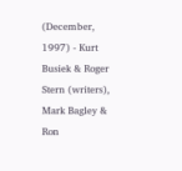(December, 1997) - Kurt Busiek & Roger Stern (writers), Mark Bagley & Ron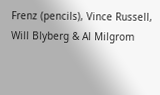Frenz (pencils), Vince Russell, Will Blyberg & Al Milgrom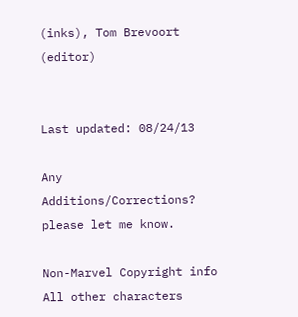(inks), Tom Brevoort (editor)


Last updated: 08/24/13

Any Additions/Corrections? please let me know.

Non-Marvel Copyright info
All other characters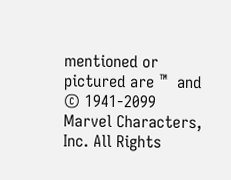mentioned or pictured are ™  and © 1941-2099 Marvel Characters, Inc. All Rights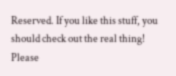Reserved. If you like this stuff, you should check out the real thing!
Please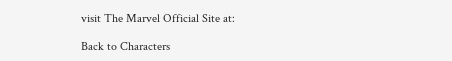visit The Marvel Official Site at:

Back to Characters